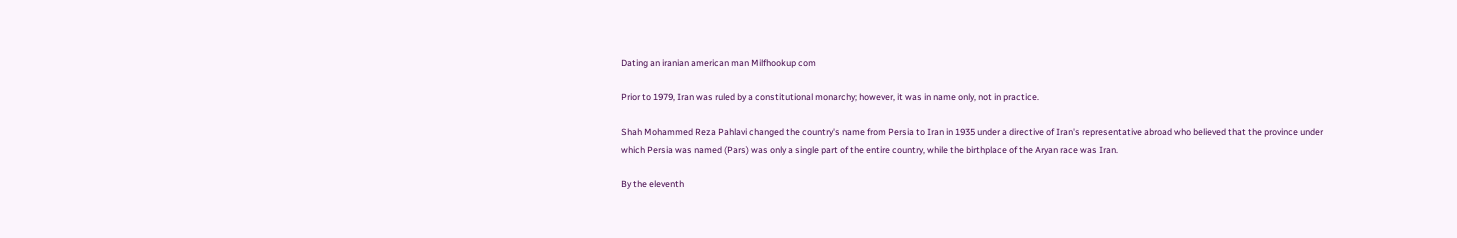Dating an iranian american man Milfhookup com

Prior to 1979, Iran was ruled by a constitutional monarchy; however, it was in name only, not in practice.

Shah Mohammed Reza Pahlavi changed the country's name from Persia to Iran in 1935 under a directive of Iran's representative abroad who believed that the province under which Persia was named (Pars) was only a single part of the entire country, while the birthplace of the Aryan race was Iran.

By the eleventh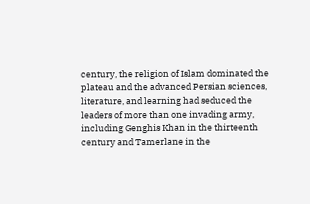century, the religion of Islam dominated the plateau and the advanced Persian sciences, literature, and learning had seduced the leaders of more than one invading army, including Genghis Khan in the thirteenth century and Tamerlane in the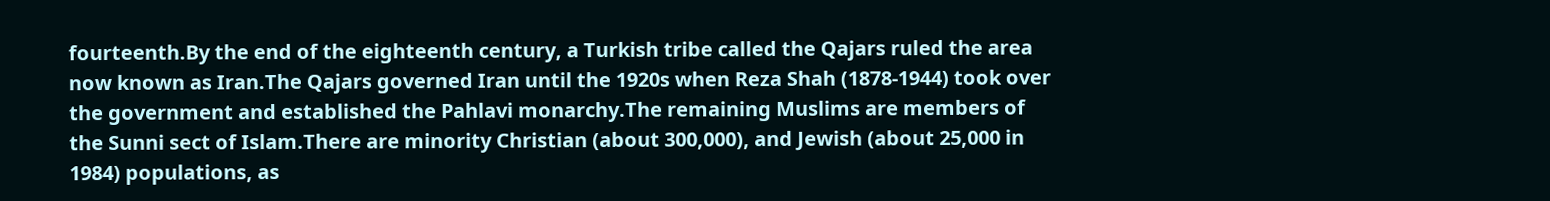fourteenth.By the end of the eighteenth century, a Turkish tribe called the Qajars ruled the area now known as Iran.The Qajars governed Iran until the 1920s when Reza Shah (1878-1944) took over the government and established the Pahlavi monarchy.The remaining Muslims are members of the Sunni sect of Islam.There are minority Christian (about 300,000), and Jewish (about 25,000 in 1984) populations, as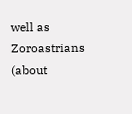well as Zoroastrians (about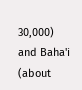30,000) and Baha'i (about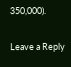350,000).

Leave a Reply